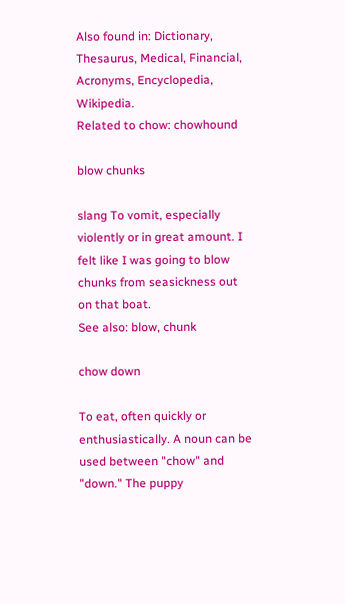Also found in: Dictionary, Thesaurus, Medical, Financial, Acronyms, Encyclopedia, Wikipedia.
Related to chow: chowhound

blow chunks

slang To vomit, especially violently or in great amount. I felt like I was going to blow chunks from seasickness out on that boat.
See also: blow, chunk

chow down

To eat, often quickly or enthusiastically. A noun can be used between "chow" and "down." The puppy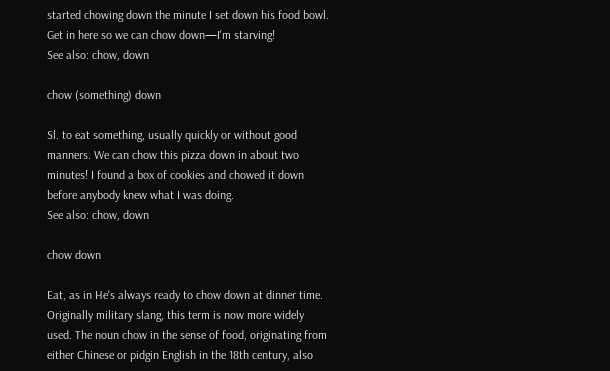started chowing down the minute I set down his food bowl. Get in here so we can chow down—I'm starving!
See also: chow, down

chow (something) down

Sl. to eat something, usually quickly or without good manners. We can chow this pizza down in about two minutes! I found a box of cookies and chowed it down before anybody knew what I was doing.
See also: chow, down

chow down

Eat, as in He's always ready to chow down at dinner time. Originally military slang, this term is now more widely used. The noun chow in the sense of food, originating from either Chinese or pidgin English in the 18th century, also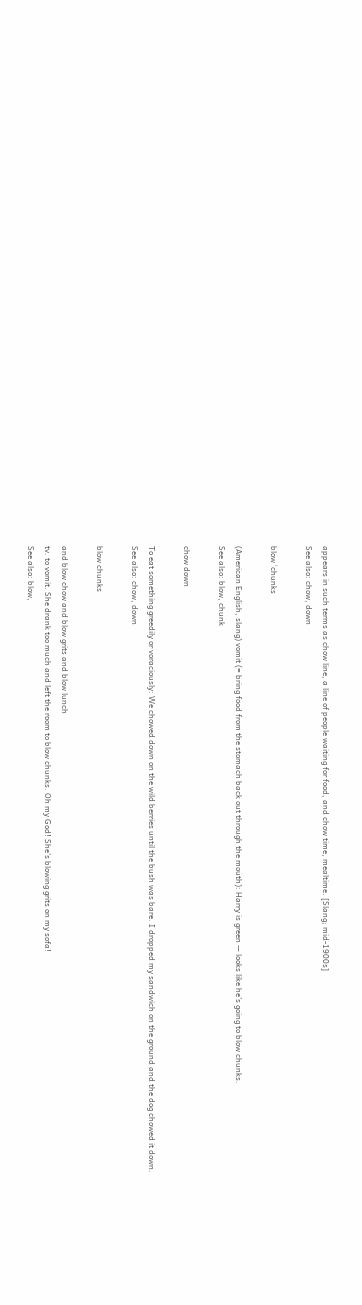appears in such terms as chow line, a line of people waiting for food, and chow time, mealtime. [Slang; mid-1900s]
See also: chow, down

blow ˈchunks

(American English, slang) vomit (= bring food from the stomach back out through the mouth): Harry is green — looks like he’s going to blow chunks.
See also: blow, chunk

chow down

To eat something greedily or voraciously: We chowed down on the wild berries until the bush was bare. I dropped my sandwich on the ground and the dog chowed it down.
See also: chow, down

blow chunks

and blow chow and blow grits and blow lunch
tv. to vomit. She drank too much and left the room to blow chunks. Oh my God! She’s blowing grits on my sofa!
See also: blow,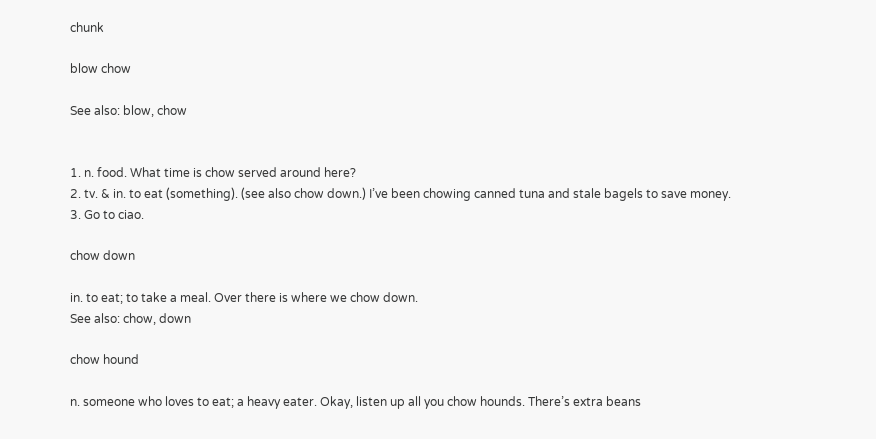chunk

blow chow

See also: blow, chow


1. n. food. What time is chow served around here?
2. tv. & in. to eat (something). (see also chow down.) I’ve been chowing canned tuna and stale bagels to save money.
3. Go to ciao.

chow down

in. to eat; to take a meal. Over there is where we chow down.
See also: chow, down

chow hound

n. someone who loves to eat; a heavy eater. Okay, listen up all you chow hounds. There’s extra beans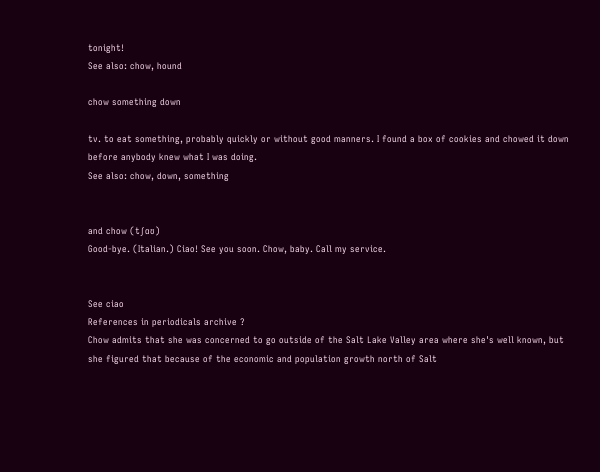tonight!
See also: chow, hound

chow something down

tv. to eat something, probably quickly or without good manners. I found a box of cookies and chowed it down before anybody knew what I was doing.
See also: chow, down, something


and chow (tʃɑʊ)
Good-bye. (Italian.) Ciao! See you soon. Chow, baby. Call my service.


See ciao
References in periodicals archive ?
Chow admits that she was concerned to go outside of the Salt Lake Valley area where she's well known, but she figured that because of the economic and population growth north of Salt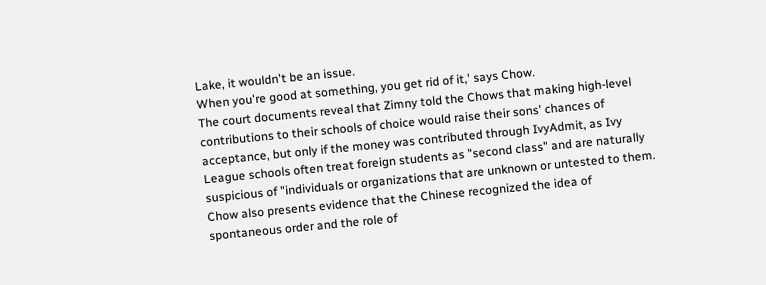Lake, it wouldn't be an issue.
When you're good at something, you get rid of it,' says Chow.
The court documents reveal that Zimny told the Chows that making high-level contributions to their schools of choice would raise their sons' chances of acceptance, but only if the money was contributed through IvyAdmit, as Ivy League schools often treat foreign students as "second class" and are naturally suspicious of "individuals or organizations that are unknown or untested to them.
Chow also presents evidence that the Chinese recognized the idea of spontaneous order and the role of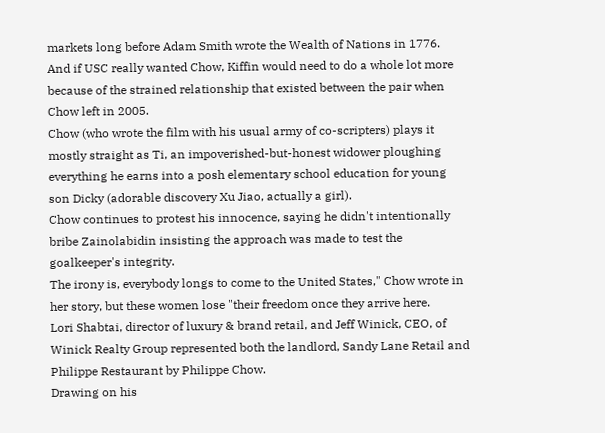markets long before Adam Smith wrote the Wealth of Nations in 1776.
And if USC really wanted Chow, Kiffin would need to do a whole lot more because of the strained relationship that existed between the pair when Chow left in 2005.
Chow (who wrote the film with his usual army of co-scripters) plays it mostly straight as Ti, an impoverished-but-honest widower ploughing everything he earns into a posh elementary school education for young son Dicky (adorable discovery Xu Jiao, actually a girl).
Chow continues to protest his innocence, saying he didn't intentionally bribe Zainolabidin insisting the approach was made to test the goalkeeper's integrity.
The irony is, everybody longs to come to the United States," Chow wrote in her story, but these women lose "their freedom once they arrive here.
Lori Shabtai, director of luxury & brand retail, and Jeff Winick, CEO, of Winick Realty Group represented both the landlord, Sandy Lane Retail and Philippe Restaurant by Philippe Chow.
Drawing on his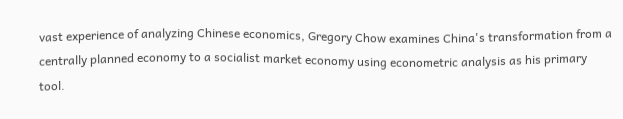vast experience of analyzing Chinese economics, Gregory Chow examines China's transformation from a centrally planned economy to a socialist market economy using econometric analysis as his primary tool.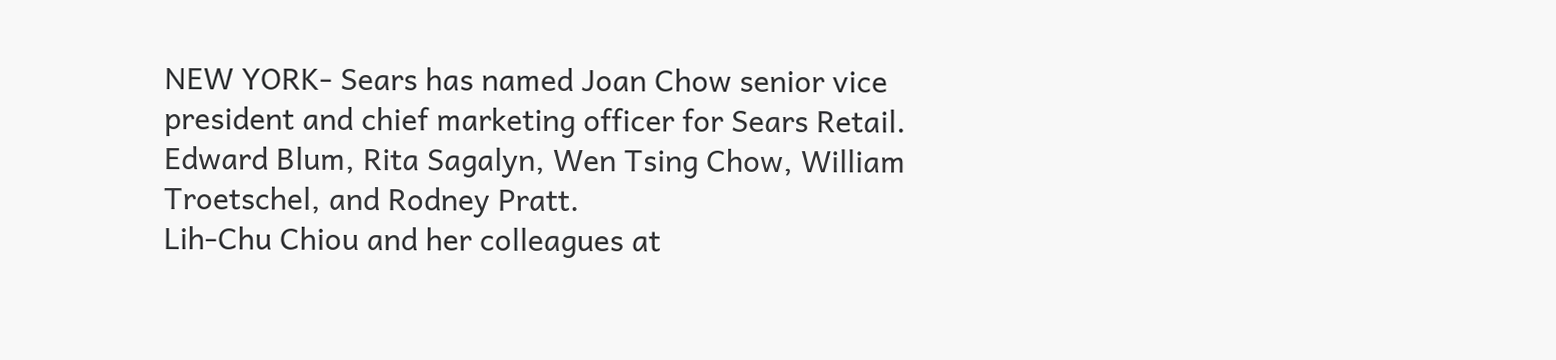NEW YORK- Sears has named Joan Chow senior vice president and chief marketing officer for Sears Retail.
Edward Blum, Rita Sagalyn, Wen Tsing Chow, William Troetschel, and Rodney Pratt.
Lih-Chu Chiou and her colleagues at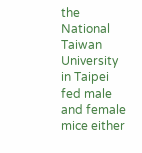the National Taiwan University in Taipei fed male and female mice either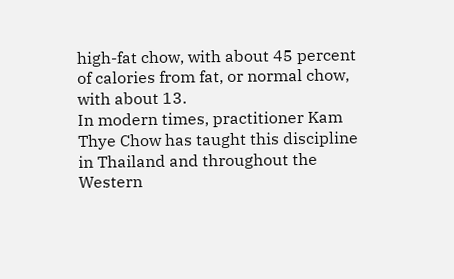high-fat chow, with about 45 percent of calories from fat, or normal chow, with about 13.
In modern times, practitioner Kam Thye Chow has taught this discipline in Thailand and throughout the Western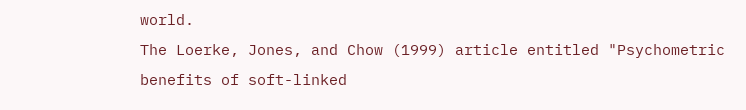world.
The Loerke, Jones, and Chow (1999) article entitled "Psychometric benefits of soft-linked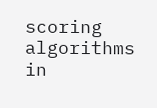scoring algorithms in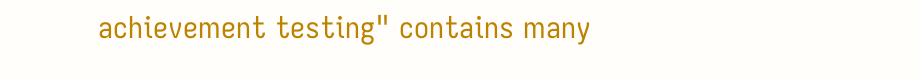achievement testing" contains many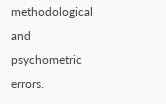methodological and psychometric errors.